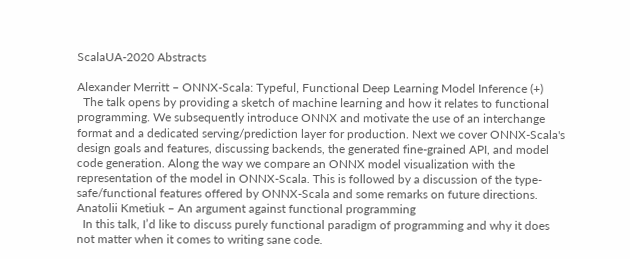ScalaUA-2020 Abstracts

Alexander Merritt – ONNX-Scala: Typeful, Functional Deep Learning Model Inference (+)
  The talk opens by providing a sketch of machine learning and how it relates to functional programming. We subsequently introduce ONNX and motivate the use of an interchange format and a dedicated serving/prediction layer for production. Next we cover ONNX-Scala's design goals and features, discussing backends, the generated fine-grained API, and model code generation. Along the way we compare an ONNX model visualization with the representation of the model in ONNX-Scala. This is followed by a discussion of the type-safe/functional features offered by ONNX-Scala and some remarks on future directions.
Anatolii Kmetiuk – An argument against functional programming
  In this talk, I’d like to discuss purely functional paradigm of programming and why it does not matter when it comes to writing sane code.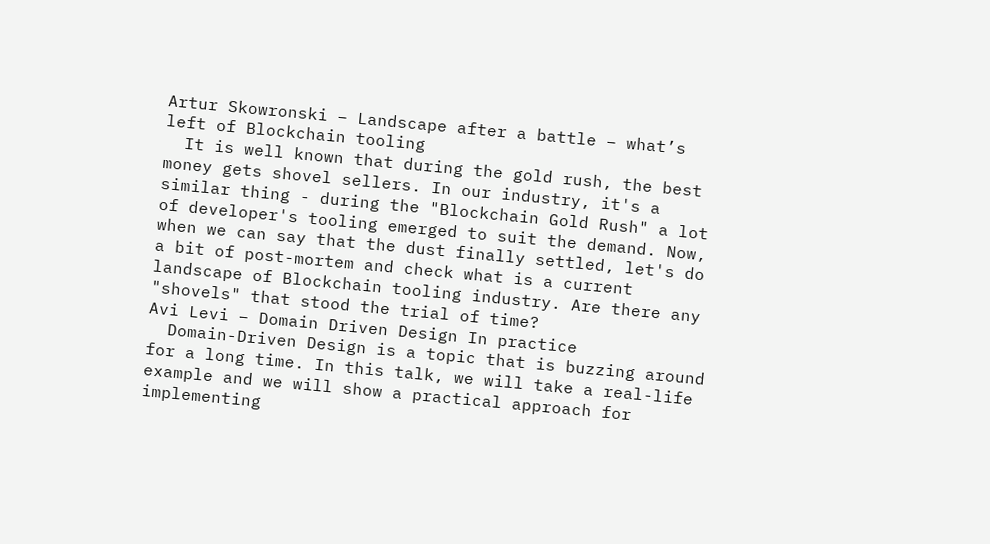Artur Skowronski – Landscape after a battle – what’s left of Blockchain tooling
  It is well known that during the gold rush, the best money gets shovel sellers. In our industry, it's a similar thing - during the "Blockchain Gold Rush" a lot of developer's tooling emerged to suit the demand. Now, when we can say that the dust finally settled, let's do a bit of post-mortem and check what is a current landscape of Blockchain tooling industry. Are there any "shovels" that stood the trial of time?
Avi Levi – Domain Driven Design In practice
  Domain-Driven Design is a topic that is buzzing around for a long time. In this talk, we will take a real-life example and we will show a practical approach for implementing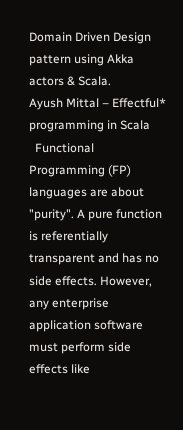Domain Driven Design pattern using Akka actors & Scala.
Ayush Mittal – Effectful* programming in Scala
  Functional Programming (FP) languages are about "purity". A pure function is referentially transparent and has no side effects. However, any enterprise application software must perform side effects like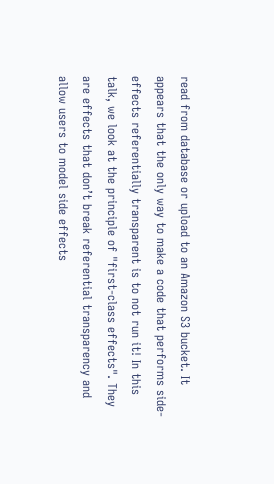read from database or upload to an Amazon S3 bucket. It appears that the only way to make a code that performs side-effects referentially transparent is to not run it! In this talk, we look at the principle of "first-class effects". They are effects that don’t break referential transparency and allow users to model side effects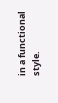in a functional style.